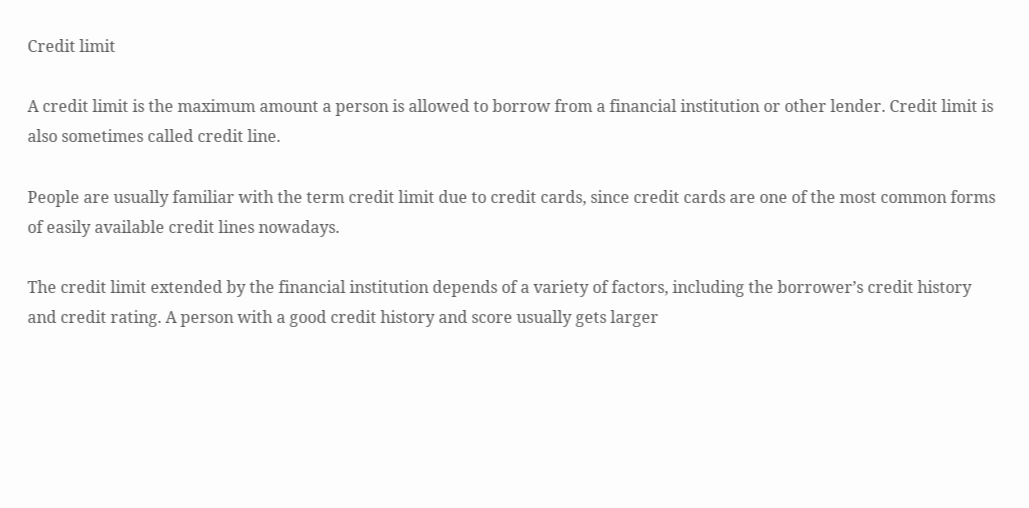Credit limit

A credit limit is the maximum amount a person is allowed to borrow from a financial institution or other lender. Credit limit is also sometimes called credit line.

People are usually familiar with the term credit limit due to credit cards, since credit cards are one of the most common forms of easily available credit lines nowadays.

The credit limit extended by the financial institution depends of a variety of factors, including the borrower’s credit history and credit rating. A person with a good credit history and score usually gets larger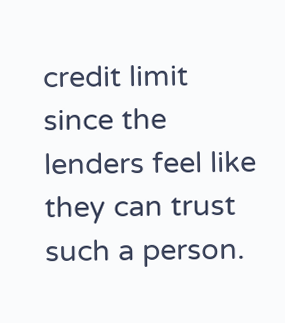credit limit since the lenders feel like they can trust such a person.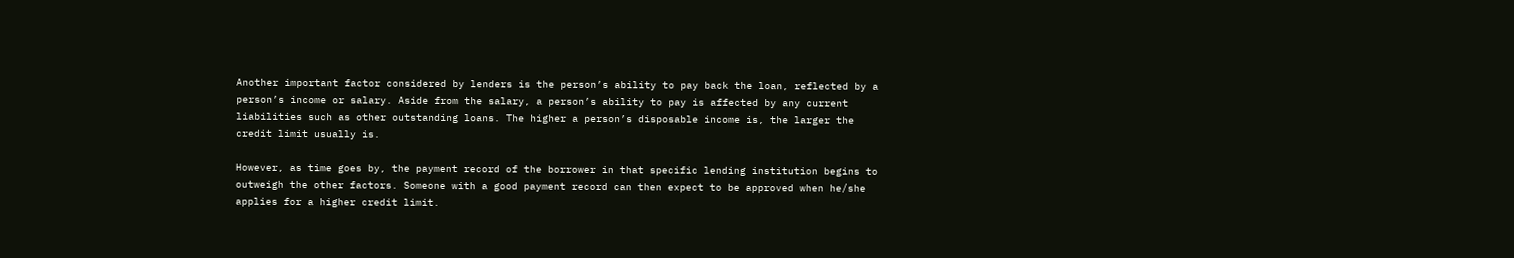Another important factor considered by lenders is the person’s ability to pay back the loan, reflected by a person’s income or salary. Aside from the salary, a person’s ability to pay is affected by any current liabilities such as other outstanding loans. The higher a person’s disposable income is, the larger the credit limit usually is.

However, as time goes by, the payment record of the borrower in that specific lending institution begins to outweigh the other factors. Someone with a good payment record can then expect to be approved when he/she applies for a higher credit limit.